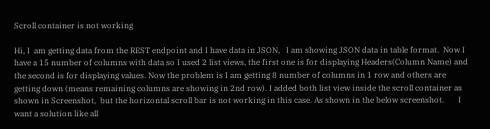Scroll container is not working

Hi, I  am getting data from the REST endpoint and I have data in JSON,   I am showing JSON data in table format.  Now I  have a 15 number of columns with data so I used 2 list views, the first one is for displaying Headers(Column Name) and the second is for displaying values. Now the problem is I am getting 8 number of columns in 1 row and others are getting down (means remaining columns are showing in 2nd row). I added both list view inside the scroll container as shown in Screenshot,  but the horizontal scroll bar is not working in this case. As shown in the below screenshot.       I  want a solution like all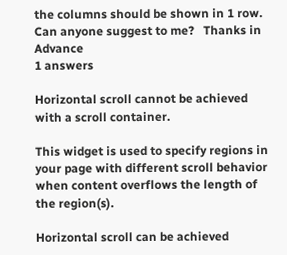the columns should be shown in 1 row. Can anyone suggest to me?   Thanks in Advance
1 answers

Horizontal scroll cannot be achieved with a scroll container.

This widget is used to specify regions in your page with different scroll behavior when content overflows the length of the region(s).

Horizontal scroll can be achieved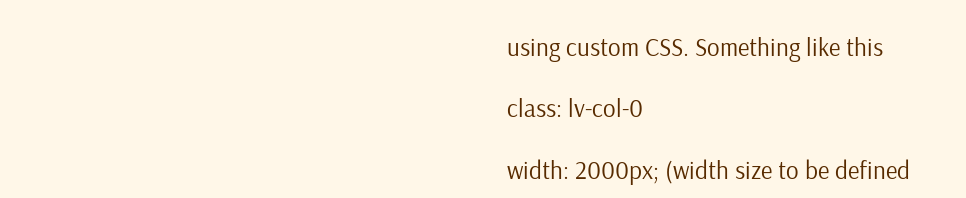using custom CSS. Something like this

class: lv-col-0

width: 2000px; (width size to be defined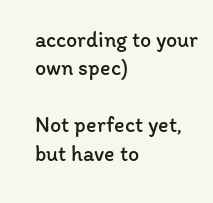according to your own spec)

Not perfect yet, but have to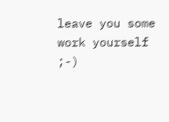leave you some work yourself ;-)